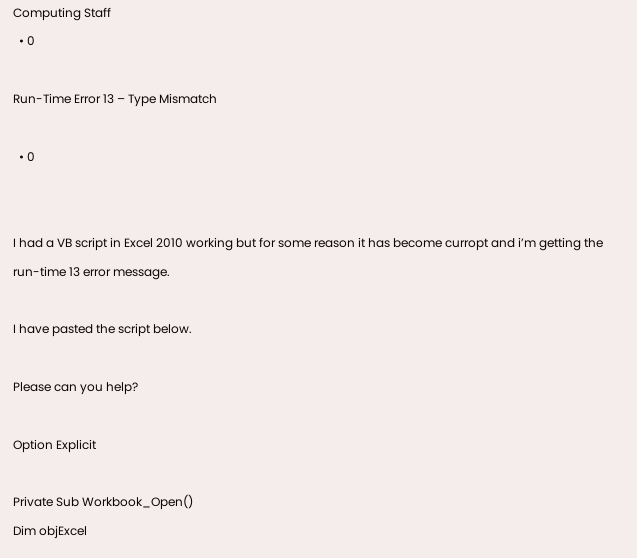Computing Staff
  • 0

Run-Time Error 13 – Type Mismatch

  • 0


I had a VB script in Excel 2010 working but for some reason it has become curropt and i’m getting the run-time 13 error message.

I have pasted the script below.

Please can you help?

Option Explicit

Private Sub Workbook_Open()
Dim objExcel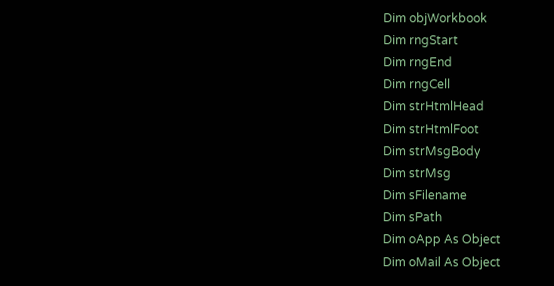Dim objWorkbook
Dim rngStart
Dim rngEnd
Dim rngCell
Dim strHtmlHead
Dim strHtmlFoot
Dim strMsgBody
Dim strMsg
Dim sFilename
Dim sPath
Dim oApp As Object
Dim oMail As Object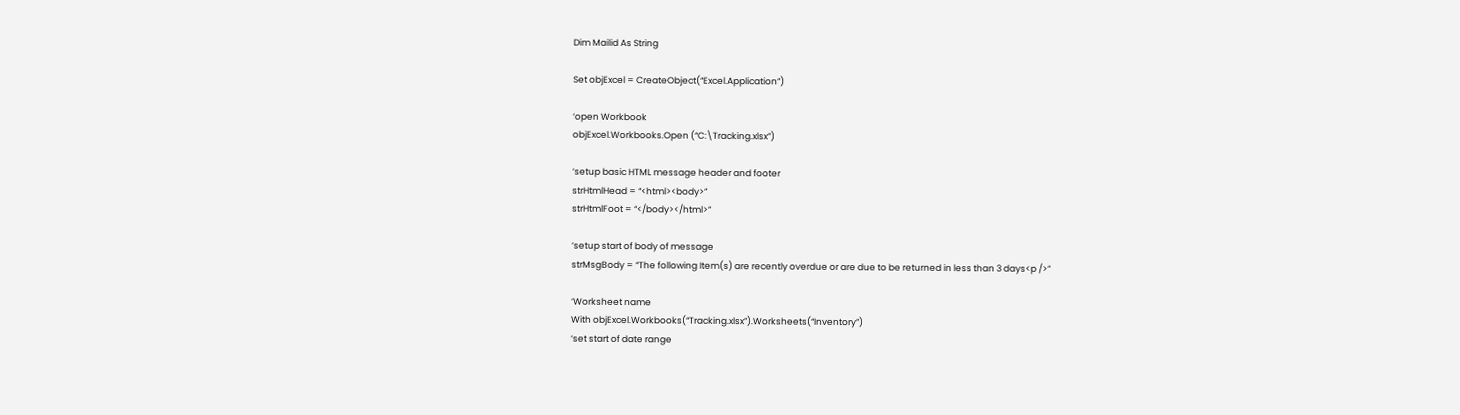Dim Mailid As String

Set objExcel = CreateObject(“Excel.Application”)

‘open Workbook
objExcel.Workbooks.Open (“C:\Tracking.xlsx”)

‘setup basic HTML message header and footer
strHtmlHead = “<html><body>”
strHtmlFoot = “</body></html>”

‘setup start of body of message
strMsgBody = “The following Item(s) are recently overdue or are due to be returned in less than 3 days<p />”

‘Worksheet name
With objExcel.Workbooks(“Tracking.xlsx”).Worksheets(“Inventory”)
‘set start of date range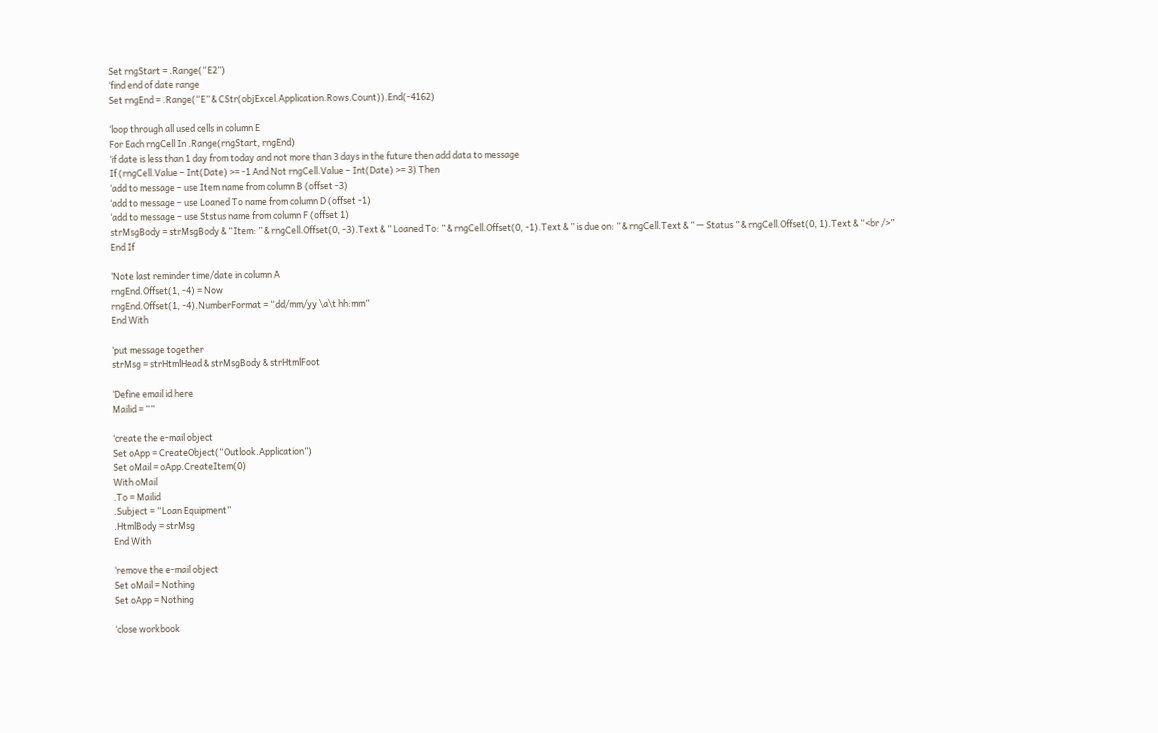Set rngStart = .Range(“E2”)
‘find end of date range
Set rngEnd = .Range(“E” & CStr(objExcel.Application.Rows.Count)).End(-4162)

‘loop through all used cells in column E
For Each rngCell In .Range(rngStart, rngEnd)
‘if date is less than 1 day from today and not more than 3 days in the future then add data to message
If (rngCell.Value – Int(Date) >= -1 And Not rngCell.Value – Int(Date) >= 3) Then
‘add to message – use Item name from column B (offset -3)
‘add to message – use Loaned To name from column D (offset -1)
‘add to message – use Ststus name from column F (offset 1)
strMsgBody = strMsgBody & “Item: ” & rngCell.Offset(0, -3).Text & ” Loaned To: ” & rngCell.Offset(0, -1).Text & ” is due on: ” & rngCell.Text & ” — Status ” & rngCell.Offset(0, 1).Text & “<br />”
End If

‘Note last reminder time/date in column A
rngEnd.Offset(1, -4) = Now
rngEnd.Offset(1, -4).NumberFormat = “dd/mm/yy \a\t hh:mm”
End With

‘put message together
strMsg = strHtmlHead & strMsgBody & strHtmlFoot

‘Define email id here
Mailid = “”

‘create the e-mail object
Set oApp = CreateObject(“Outlook.Application”)
Set oMail = oApp.CreateItem(0)
With oMail
.To = Mailid
.Subject = “Loan Equipment”
.HtmlBody = strMsg
End With

‘remove the e-mail object
Set oMail = Nothing
Set oApp = Nothing

‘close workbook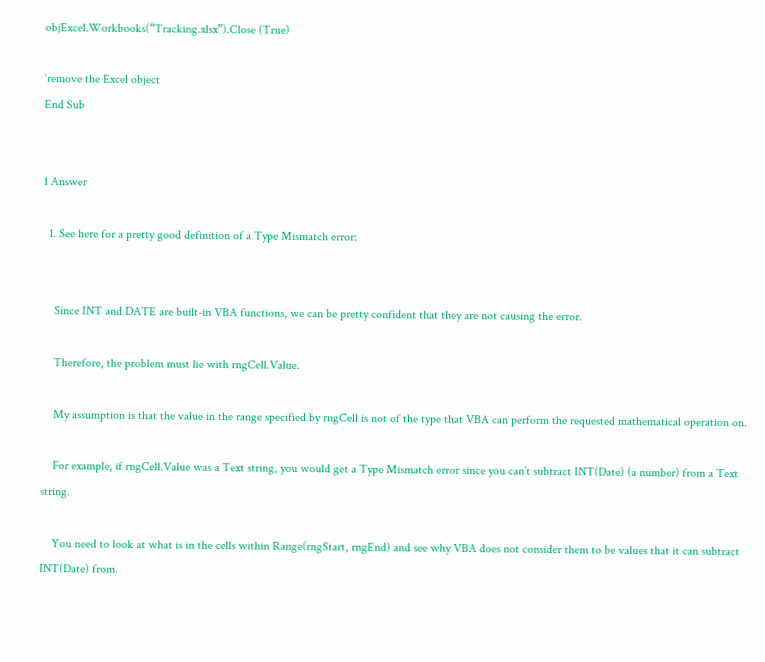objExcel.Workbooks(“Tracking.xlsx”).Close (True)

‘remove the Excel object
End Sub


1 Answer

  1. See here for a pretty good definition of a Type Mismatch error:


    Since INT and DATE are built-in VBA functions, we can be pretty confident that they are not causing the error.

    Therefore, the problem must lie with rngCell.Value.

    My assumption is that the value in the range specified by rngCell is not of the type that VBA can perform the requested mathematical operation on.

    For example, if rngCell.Value was a Text string, you would get a Type Mismatch error since you can’t subtract INT(Date) (a number) from a Text string.

    You need to look at what is in the cells within Range(rngStart, rngEnd) and see why VBA does not consider them to be values that it can subtract INT(Date) from.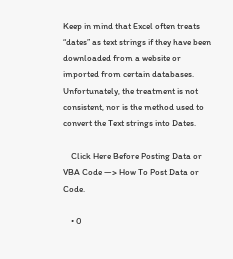Keep in mind that Excel often treats “dates” as text strings if they have been downloaded from a website or imported from certain databases. Unfortunately, the treatment is not consistent, nor is the method used to convert the Text strings into Dates.

    Click Here Before Posting Data or VBA Code —> How To Post Data or Code.

    • 0